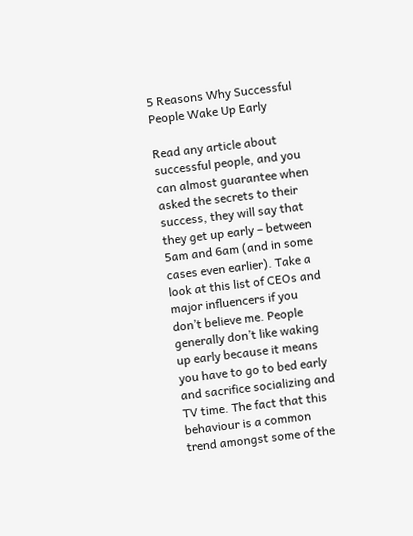5 Reasons Why Successful People Wake Up Early

Read any article about successful people, and you can almost guarantee when asked the secrets to their success, they will say that they get up early – between 5am and 6am (and in some cases even earlier). Take a look at this list of CEOs and major influencers if you don’t believe me. People generally don’t like waking up early because it means you have to go to bed early and sacrifice socializing and TV time. The fact that this behaviour is a common trend amongst some of the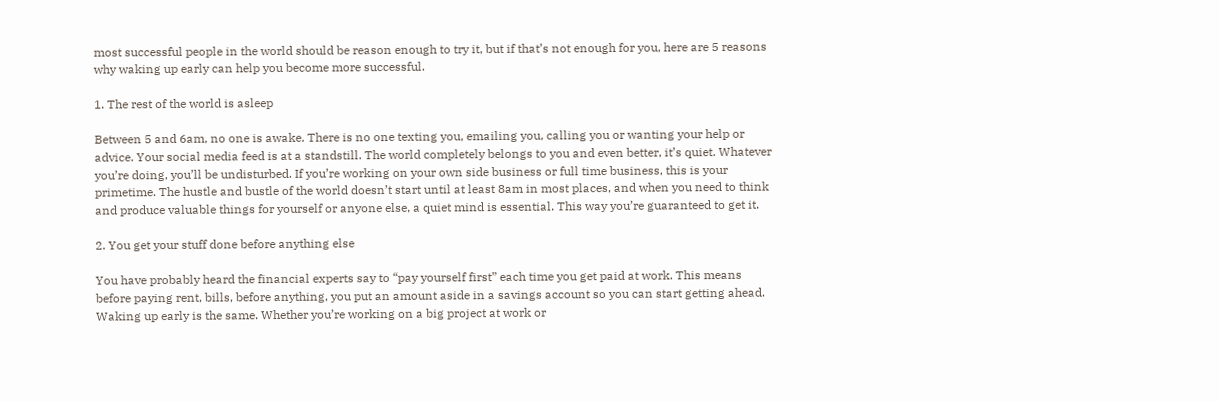most successful people in the world should be reason enough to try it, but if that’s not enough for you, here are 5 reasons why waking up early can help you become more successful.

1. The rest of the world is asleep

Between 5 and 6am, no one is awake. There is no one texting you, emailing you, calling you or wanting your help or advice. Your social media feed is at a standstill. The world completely belongs to you and even better, it’s quiet. Whatever you’re doing, you’ll be undisturbed. If you’re working on your own side business or full time business, this is your primetime. The hustle and bustle of the world doesn’t start until at least 8am in most places, and when you need to think and produce valuable things for yourself or anyone else, a quiet mind is essential. This way you’re guaranteed to get it.

2. You get your stuff done before anything else

You have probably heard the financial experts say to “pay yourself first” each time you get paid at work. This means before paying rent, bills, before anything, you put an amount aside in a savings account so you can start getting ahead. Waking up early is the same. Whether you’re working on a big project at work or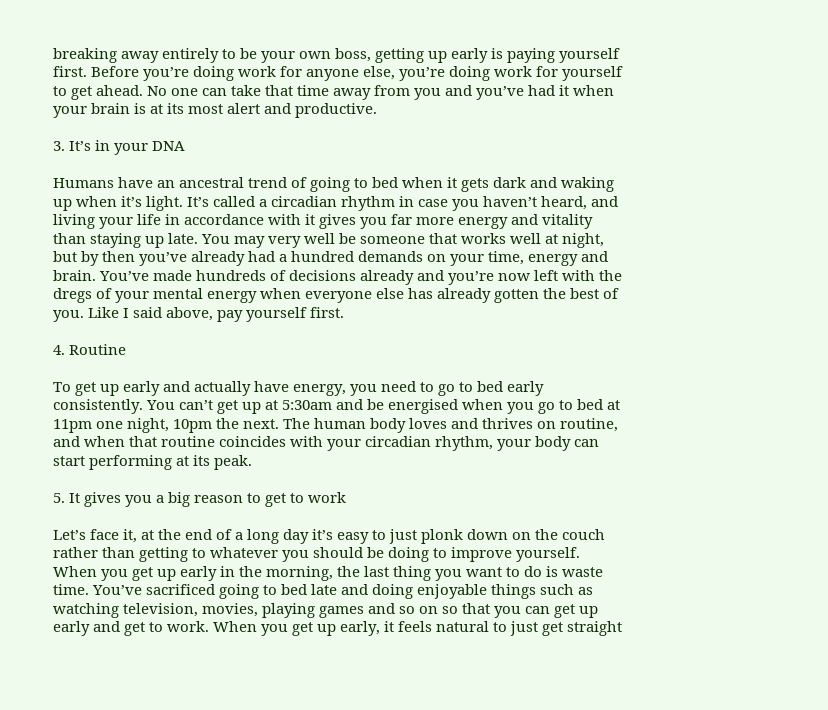breaking away entirely to be your own boss, getting up early is paying yourself first. Before you’re doing work for anyone else, you’re doing work for yourself to get ahead. No one can take that time away from you and you’ve had it when your brain is at its most alert and productive.

3. It’s in your DNA

Humans have an ancestral trend of going to bed when it gets dark and waking up when it’s light. It’s called a circadian rhythm in case you haven’t heard, and living your life in accordance with it gives you far more energy and vitality than staying up late. You may very well be someone that works well at night, but by then you’ve already had a hundred demands on your time, energy and brain. You’ve made hundreds of decisions already and you’re now left with the dregs of your mental energy when everyone else has already gotten the best of you. Like I said above, pay yourself first.

4. Routine

To get up early and actually have energy, you need to go to bed early consistently. You can’t get up at 5:30am and be energised when you go to bed at 11pm one night, 10pm the next. The human body loves and thrives on routine, and when that routine coincides with your circadian rhythm, your body can start performing at its peak.

5. It gives you a big reason to get to work

Let’s face it, at the end of a long day it’s easy to just plonk down on the couch rather than getting to whatever you should be doing to improve yourself. When you get up early in the morning, the last thing you want to do is waste time. You’ve sacrificed going to bed late and doing enjoyable things such as watching television, movies, playing games and so on so that you can get up early and get to work. When you get up early, it feels natural to just get straight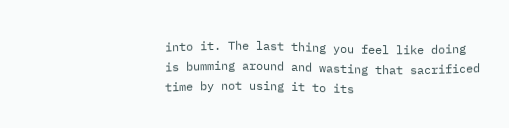into it. The last thing you feel like doing is bumming around and wasting that sacrificed time by not using it to its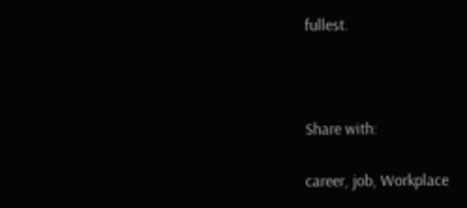fullest.



Share with:

career, job, Workplace